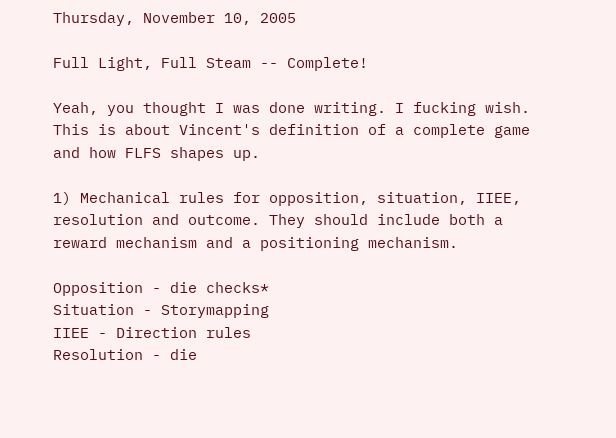Thursday, November 10, 2005

Full Light, Full Steam -- Complete!

Yeah, you thought I was done writing. I fucking wish. This is about Vincent's definition of a complete game and how FLFS shapes up.

1) Mechanical rules for opposition, situation, IIEE, resolution and outcome. They should include both a reward mechanism and a positioning mechanism.

Opposition - die checks*
Situation - Storymapping
IIEE - Direction rules
Resolution - die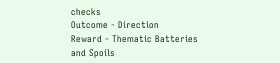checks
Outcome - Direction
Reward - Thematic Batteries and Spoils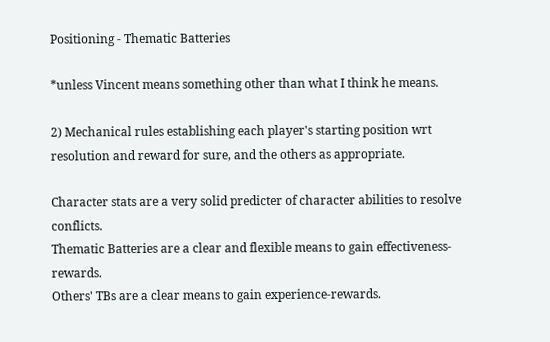Positioning - Thematic Batteries

*unless Vincent means something other than what I think he means.

2) Mechanical rules establishing each player's starting position wrt resolution and reward for sure, and the others as appropriate.

Character stats are a very solid predicter of character abilities to resolve conflicts.
Thematic Batteries are a clear and flexible means to gain effectiveness-rewards.
Others' TBs are a clear means to gain experience-rewards.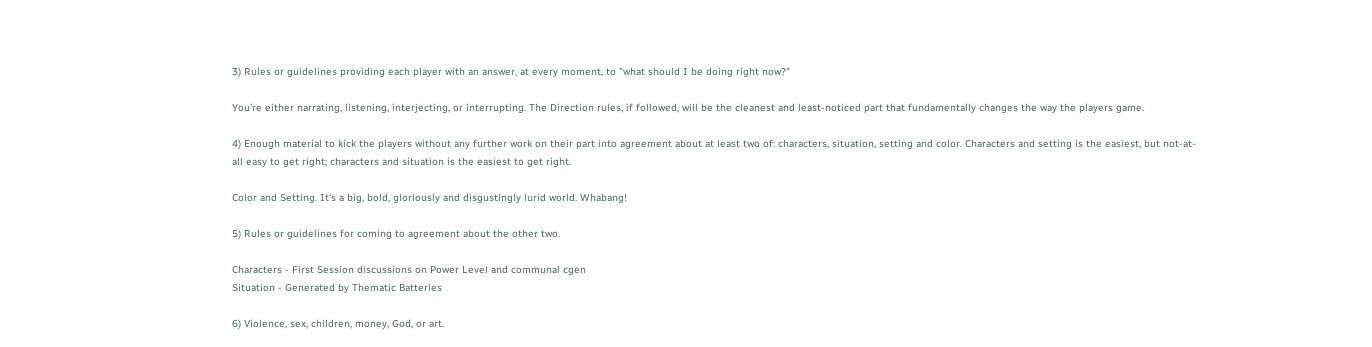3) Rules or guidelines providing each player with an answer, at every moment, to "what should I be doing right now?"

You're either narrating, listening, interjecting, or interrupting. The Direction rules, if followed, will be the cleanest and least-noticed part that fundamentally changes the way the players game.

4) Enough material to kick the players without any further work on their part into agreement about at least two of: characters, situation, setting and color. Characters and setting is the easiest, but not-at-all easy to get right; characters and situation is the easiest to get right.

Color and Setting. It's a big, bold, gloriously and disgustingly lurid world. Whabang!

5) Rules or guidelines for coming to agreement about the other two.

Characters - First Session discussions on Power Level and communal cgen
Situation - Generated by Thematic Batteries

6) Violence, sex, children, money, God, or art.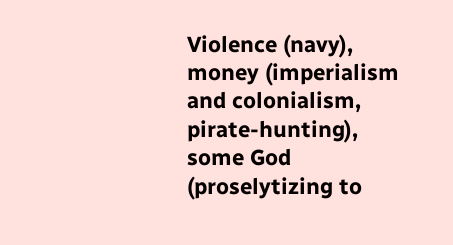Violence (navy), money (imperialism and colonialism, pirate-hunting), some God (proselytizing to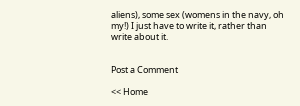aliens), some sex (womens in the navy, oh my!) I just have to write it, rather than write about it.


Post a Comment

<< Home